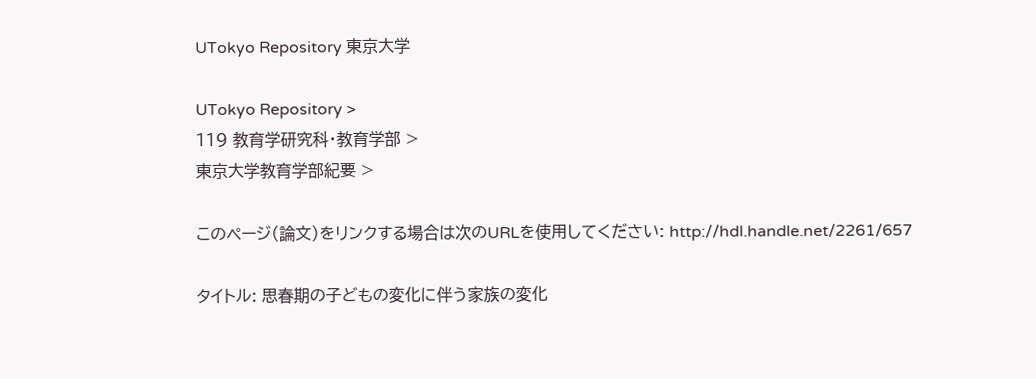UTokyo Repository 東京大学

UTokyo Repository >
119 教育学研究科・教育学部 >
東京大学教育学部紀要 >

このページ(論文)をリンクする場合は次のURLを使用してください: http://hdl.handle.net/2261/657

タイトル: 思春期の子どもの変化に伴う家族の変化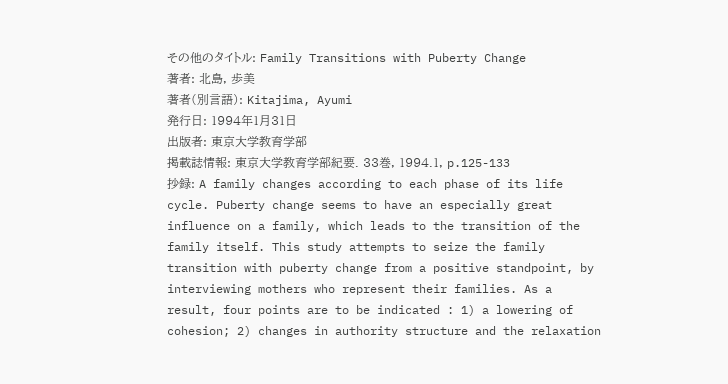その他のタイトル: Family Transitions with Puberty Change
著者: 北島, 歩美
著者(別言語): Kitajima, Ayumi
発行日: 1994年1月31日
出版者: 東京大学教育学部
掲載誌情報: 東京大学教育学部紀要. 33巻, 1994.1, p.125-133
抄録: A family changes according to each phase of its life cycle. Puberty change seems to have an especially great influence on a family, which leads to the transition of the family itself. This study attempts to seize the family transition with puberty change from a positive standpoint, by interviewing mothers who represent their families. As a result, four points are to be indicated : 1) a lowering of cohesion; 2) changes in authority structure and the relaxation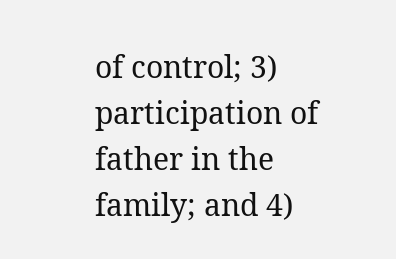of control; 3) participation of father in the family; and 4)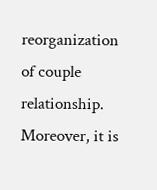reorganization of couple relationship. Moreover, it is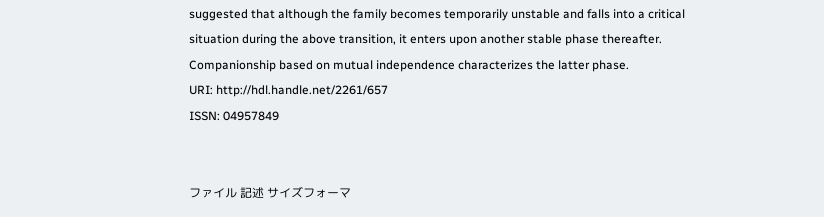suggested that although the family becomes temporarily unstable and falls into a critical situation during the above transition, it enters upon another stable phase thereafter. Companionship based on mutual independence characterizes the latter phase.
URI: http://hdl.handle.net/2261/657
ISSN: 04957849


ファイル 記述 サイズフォーマ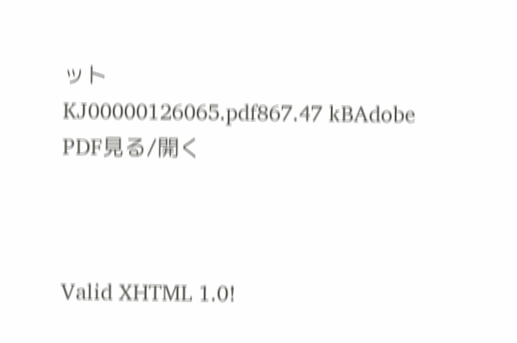ット
KJ00000126065.pdf867.47 kBAdobe PDF見る/開く



Valid XHTML 1.0!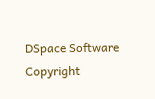DSpace Software Copyright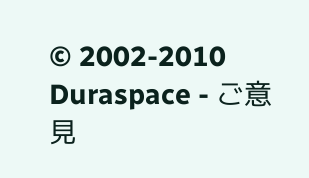© 2002-2010  Duraspace - ご意見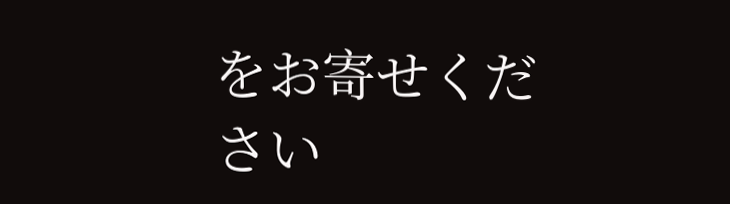をお寄せください